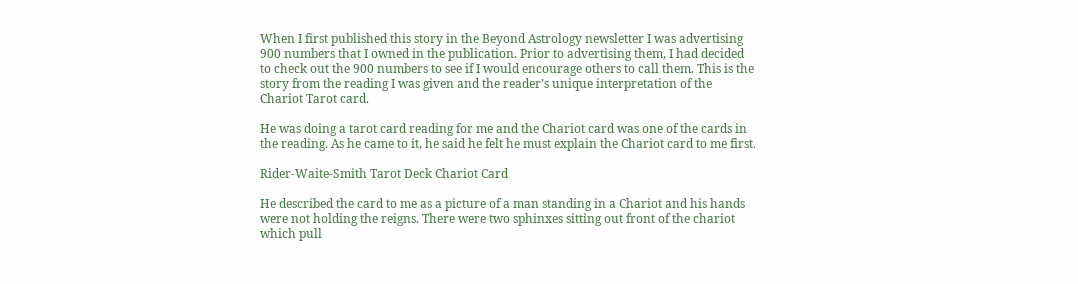When I first published this story in the Beyond Astrology newsletter I was advertising 900 numbers that I owned in the publication. Prior to advertising them, I had decided to check out the 900 numbers to see if I would encourage others to call them. This is the story from the reading I was given and the reader’s unique interpretation of the Chariot Tarot card.

He was doing a tarot card reading for me and the Chariot card was one of the cards in the reading. As he came to it, he said he felt he must explain the Chariot card to me first.

Rider-Waite-Smith Tarot Deck Chariot Card

He described the card to me as a picture of a man standing in a Chariot and his hands were not holding the reigns. There were two sphinxes sitting out front of the chariot which pull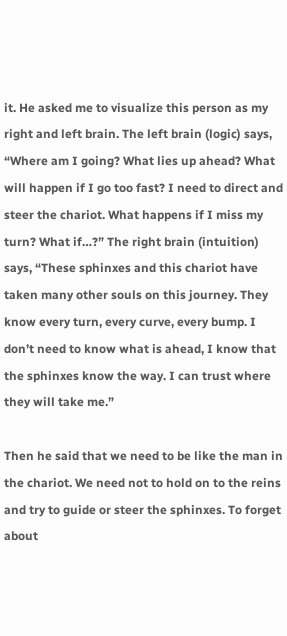it. He asked me to visualize this person as my right and left brain. The left brain (logic) says, “Where am I going? What lies up ahead? What will happen if I go too fast? I need to direct and steer the chariot. What happens if I miss my turn? What if…?” The right brain (intuition) says, “These sphinxes and this chariot have taken many other souls on this journey. They know every turn, every curve, every bump. I don’t need to know what is ahead, I know that the sphinxes know the way. I can trust where they will take me.”

Then he said that we need to be like the man in the chariot. We need not to hold on to the reins and try to guide or steer the sphinxes. To forget about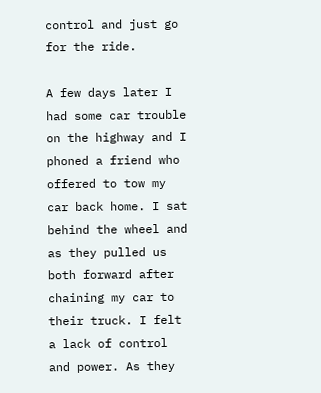control and just go for the ride.

A few days later I had some car trouble on the highway and I phoned a friend who offered to tow my car back home. I sat behind the wheel and as they pulled us both forward after chaining my car to their truck. I felt a lack of control and power. As they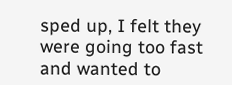sped up, I felt they were going too fast and wanted to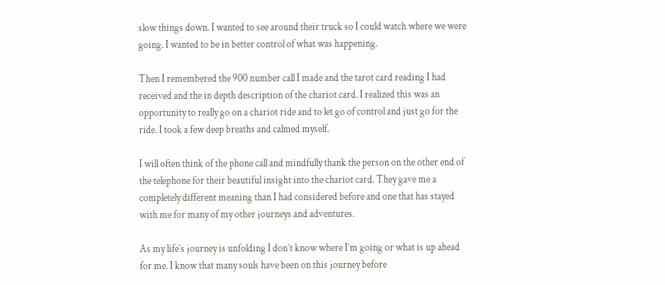slow things down. I wanted to see around their truck so I could watch where we were going. I wanted to be in better control of what was happening.

Then I remembered the 900 number call I made and the tarot card reading I had received and the in depth description of the chariot card. I realized this was an opportunity to really go on a chariot ride and to let go of control and just go for the ride. I took a few deep breaths and calmed myself.

I will often think of the phone call and mindfully thank the person on the other end of the telephone for their beautiful insight into the chariot card. They gave me a completely different meaning than I had considered before and one that has stayed with me for many of my other journeys and adventures.

As my life’s journey is unfolding I don’t know where I’m going or what is up ahead for me. I know that many souls have been on this journey before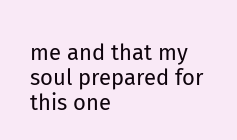me and that my soul prepared for this one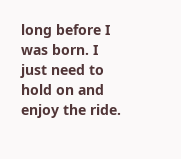long before I was born. I just need to hold on and enjoy the ride.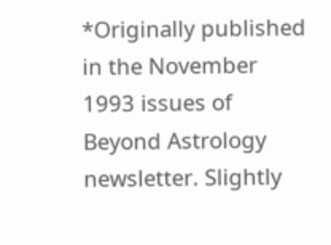*Originally published in the November 1993 issues of Beyond Astrology newsletter. Slightly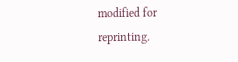modified for reprinting.